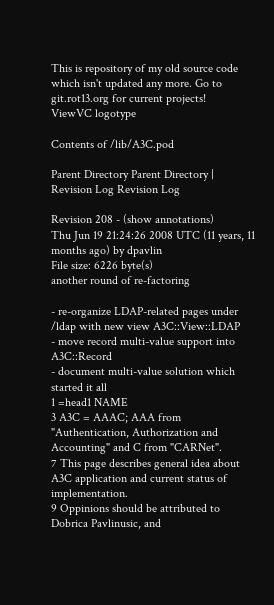This is repository of my old source code which isn't updated any more. Go to git.rot13.org for current projects!
ViewVC logotype

Contents of /lib/A3C.pod

Parent Directory Parent Directory | Revision Log Revision Log

Revision 208 - (show annotations)
Thu Jun 19 21:24:26 2008 UTC (11 years, 11 months ago) by dpavlin
File size: 6226 byte(s)
another round of re-factoring

- re-organize LDAP-related pages under /ldap with new view A3C::View::LDAP
- move record multi-value support into A3C::Record
- document multi-value solution which started it all
1 =head1 NAME
3 A3C = AAAC; AAA from "Authentication, Authorization and Accounting" and C from "CARNet".
7 This page describes general idea about A3C application and current status of implementation.
9 Oppinions should be attributed to Dobrica Pavlinusic, and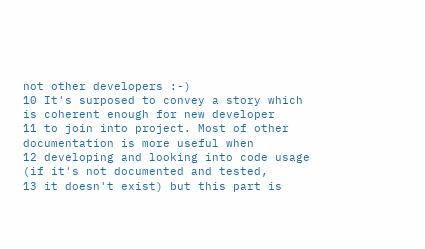not other developers :-)
10 It's surposed to convey a story which is coherent enough for new developer
11 to join into project. Most of other documentation is more useful when
12 developing and looking into code usage (if it's not documented and tested,
13 it doesn't exist) but this part is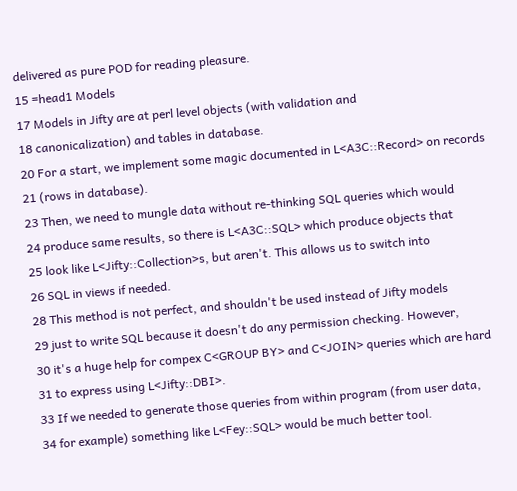delivered as pure POD for reading pleasure.
15 =head1 Models
17 Models in Jifty are at perl level objects (with validation and
18 canonicalization) and tables in database.
20 For a start, we implement some magic documented in L<A3C::Record> on records
21 (rows in database).
23 Then, we need to mungle data without re-thinking SQL queries which would
24 produce same results, so there is L<A3C::SQL> which produce objects that
25 look like L<Jifty::Collection>s, but aren't. This allows us to switch into
26 SQL in views if needed.
28 This method is not perfect, and shouldn't be used instead of Jifty models
29 just to write SQL because it doesn't do any permission checking. However,
30 it's a huge help for compex C<GROUP BY> and C<JOIN> queries which are hard
31 to express using L<Jifty::DBI>.
33 If we needed to generate those queries from within program (from user data,
34 for example) something like L<Fey::SQL> would be much better tool.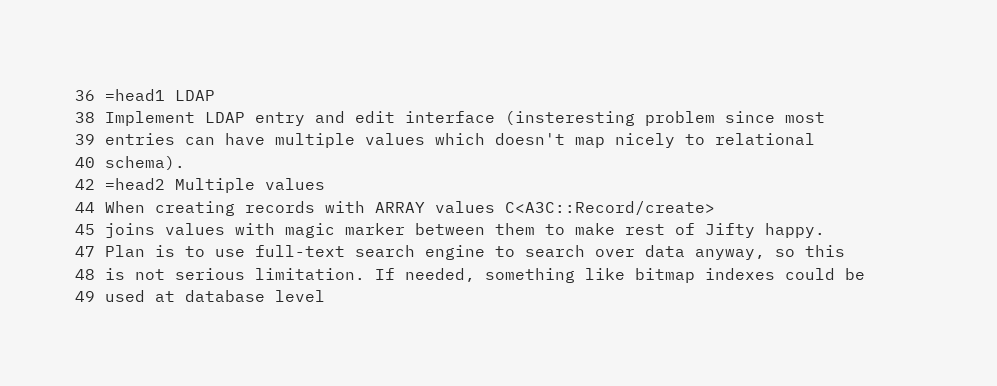36 =head1 LDAP
38 Implement LDAP entry and edit interface (insteresting problem since most
39 entries can have multiple values which doesn't map nicely to relational
40 schema).
42 =head2 Multiple values
44 When creating records with ARRAY values C<A3C::Record/create>
45 joins values with magic marker between them to make rest of Jifty happy.
47 Plan is to use full-text search engine to search over data anyway, so this
48 is not serious limitation. If needed, something like bitmap indexes could be
49 used at database level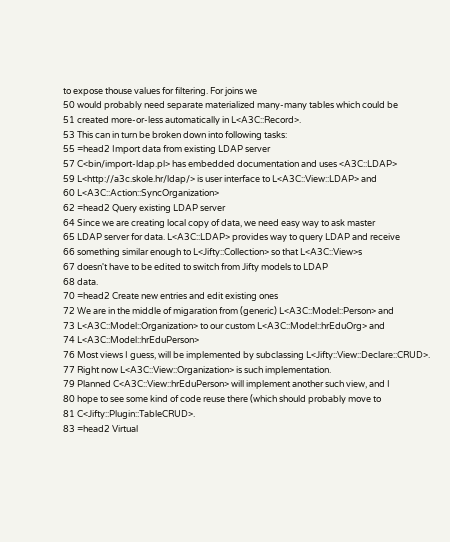to expose thouse values for filtering. For joins we
50 would probably need separate materialized many-many tables which could be
51 created more-or-less automatically in L<A3C::Record>.
53 This can in turn be broken down into following tasks:
55 =head2 Import data from existing LDAP server
57 C<bin/import-ldap.pl> has embedded documentation and uses <A3C::LDAP>
59 L<http://a3c.skole.hr/ldap/> is user interface to L<A3C::View::LDAP> and
60 L<A3C::Action::SyncOrganization>
62 =head2 Query existing LDAP server
64 Since we are creating local copy of data, we need easy way to ask master
65 LDAP server for data. L<A3C::LDAP> provides way to query LDAP and receive
66 something similar enough to L<Jifty::Collection> so that L<A3C::View>s
67 doesn't have to be edited to switch from Jifty models to LDAP
68 data.
70 =head2 Create new entries and edit existing ones
72 We are in the middle of migaration from (generic) L<A3C::Model::Person> and
73 L<A3C::Model::Organization> to our custom L<A3C::Model::hrEduOrg> and
74 L<A3C::Model::hrEduPerson>
76 Most views I guess, will be implemented by subclassing L<Jifty::View::Declare::CRUD>.
77 Right now L<A3C::View::Organization> is such implementation.
79 Planned C<A3C::View::hrEduPerson> will implement another such view, and I
80 hope to see some kind of code reuse there (which should probably move to
81 C<Jifty::Plugin::TableCRUD>.
83 =head2 Virtual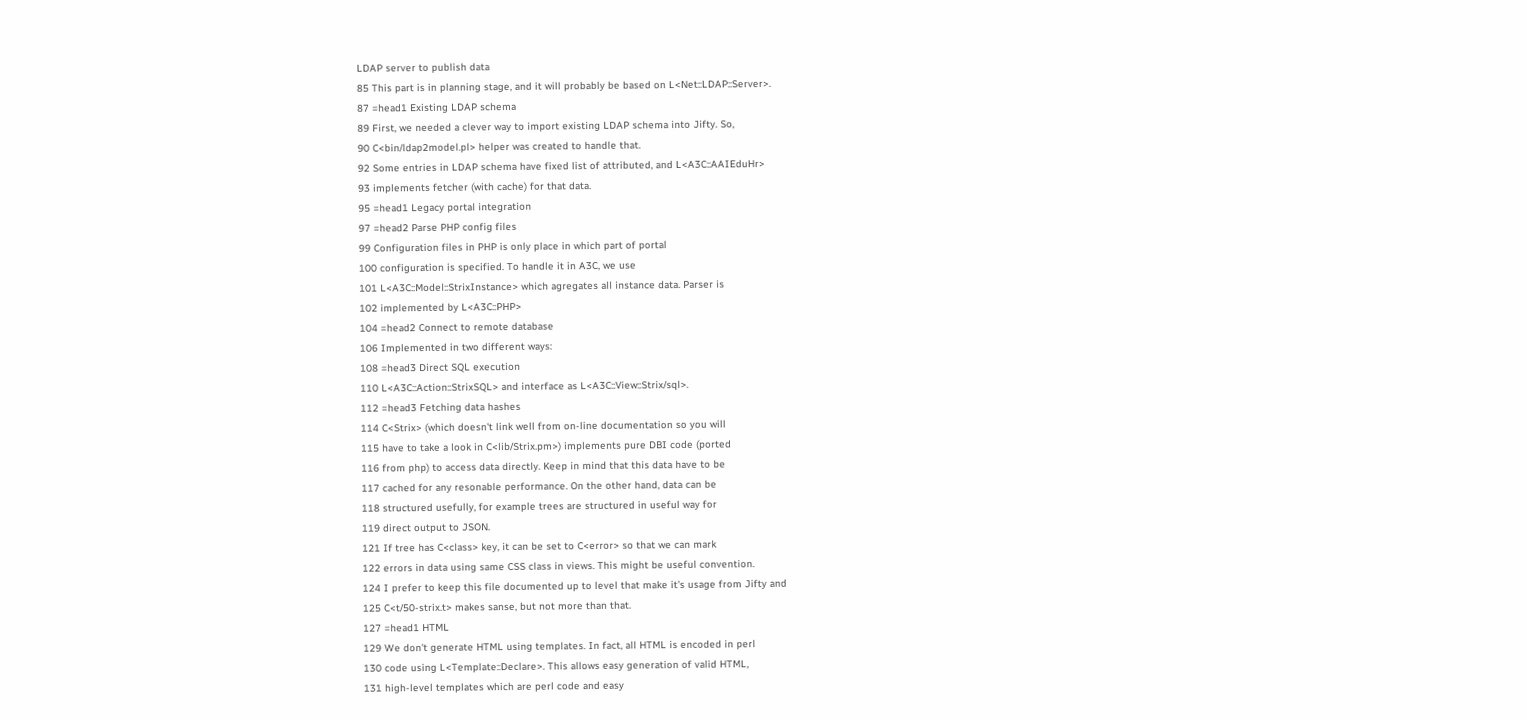LDAP server to publish data
85 This part is in planning stage, and it will probably be based on L<Net::LDAP::Server>.
87 =head1 Existing LDAP schema
89 First, we needed a clever way to import existing LDAP schema into Jifty. So,
90 C<bin/ldap2model.pl> helper was created to handle that.
92 Some entries in LDAP schema have fixed list of attributed, and L<A3C::AAIEduHr>
93 implements fetcher (with cache) for that data.
95 =head1 Legacy portal integration
97 =head2 Parse PHP config files
99 Configuration files in PHP is only place in which part of portal
100 configuration is specified. To handle it in A3C, we use
101 L<A3C::Model::StrixInstance> which agregates all instance data. Parser is
102 implemented by L<A3C::PHP>
104 =head2 Connect to remote database
106 Implemented in two different ways:
108 =head3 Direct SQL execution
110 L<A3C::Action::StrixSQL> and interface as L<A3C::View::Strix/sql>.
112 =head3 Fetching data hashes
114 C<Strix> (which doesn't link well from on-line documentation so you will
115 have to take a look in C<lib/Strix.pm>) implements pure DBI code (ported
116 from php) to access data directly. Keep in mind that this data have to be
117 cached for any resonable performance. On the other hand, data can be
118 structured usefully, for example trees are structured in useful way for
119 direct output to JSON.
121 If tree has C<class> key, it can be set to C<error> so that we can mark
122 errors in data using same CSS class in views. This might be useful convention.
124 I prefer to keep this file documented up to level that make it's usage from Jifty and
125 C<t/50-strix.t> makes sanse, but not more than that.
127 =head1 HTML
129 We don't generate HTML using templates. In fact, all HTML is encoded in perl
130 code using L<Template::Declare>. This allows easy generation of valid HTML,
131 high-level templates which are perl code and easy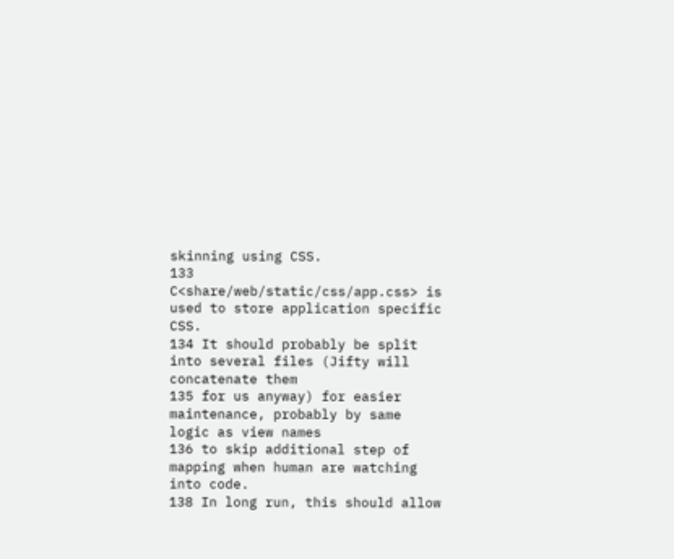skinning using CSS.
133 C<share/web/static/css/app.css> is used to store application specific CSS.
134 It should probably be split into several files (Jifty will concatenate them
135 for us anyway) for easier maintenance, probably by same logic as view names
136 to skip additional step of mapping when human are watching into code.
138 In long run, this should allow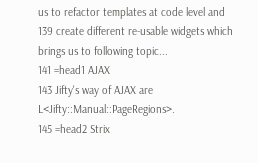us to refactor templates at code level and
139 create different re-usable widgets which brings us to following topic...
141 =head1 AJAX
143 Jifty's way of AJAX are L<Jifty::Manual::PageRegions>.
145 =head2 Strix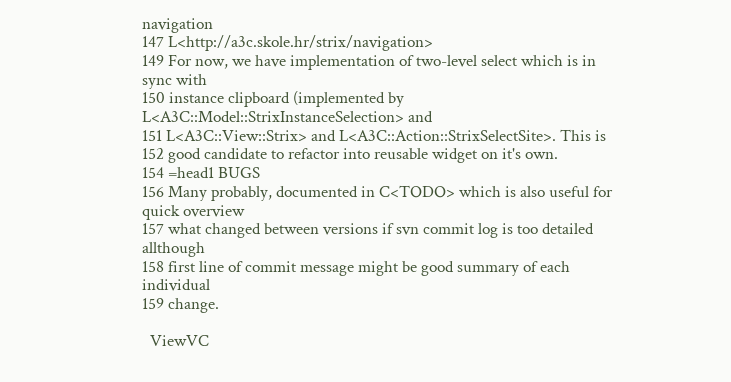navigation
147 L<http://a3c.skole.hr/strix/navigation>
149 For now, we have implementation of two-level select which is in sync with
150 instance clipboard (implemented by L<A3C::Model::StrixInstanceSelection> and
151 L<A3C::View::Strix> and L<A3C::Action::StrixSelectSite>. This is
152 good candidate to refactor into reusable widget on it's own.
154 =head1 BUGS
156 Many probably, documented in C<TODO> which is also useful for quick overview
157 what changed between versions if svn commit log is too detailed allthough
158 first line of commit message might be good summary of each individual
159 change.

  ViewVC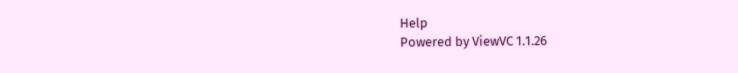Help
Powered by ViewVC 1.1.26